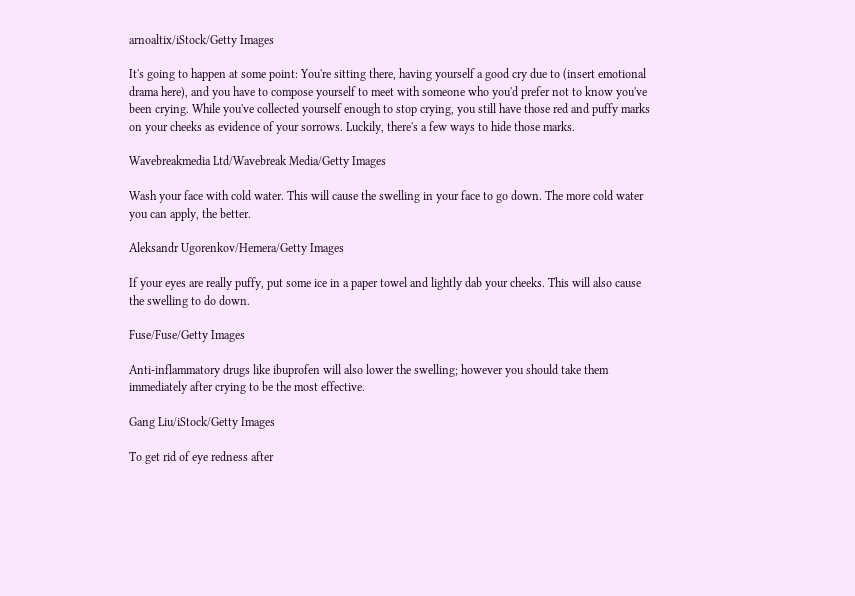arnoaltix/iStock/Getty Images

It's going to happen at some point: You're sitting there, having yourself a good cry due to (insert emotional drama here), and you have to compose yourself to meet with someone who you'd prefer not to know you've been crying. While you've collected yourself enough to stop crying, you still have those red and puffy marks on your cheeks as evidence of your sorrows. Luckily, there's a few ways to hide those marks.

Wavebreakmedia Ltd/Wavebreak Media/Getty Images

Wash your face with cold water. This will cause the swelling in your face to go down. The more cold water you can apply, the better.

Aleksandr Ugorenkov/Hemera/Getty Images

If your eyes are really puffy, put some ice in a paper towel and lightly dab your cheeks. This will also cause the swelling to do down.

Fuse/Fuse/Getty Images

Anti-inflammatory drugs like ibuprofen will also lower the swelling; however you should take them immediately after crying to be the most effective.

Gang Liu/iStock/Getty Images

To get rid of eye redness after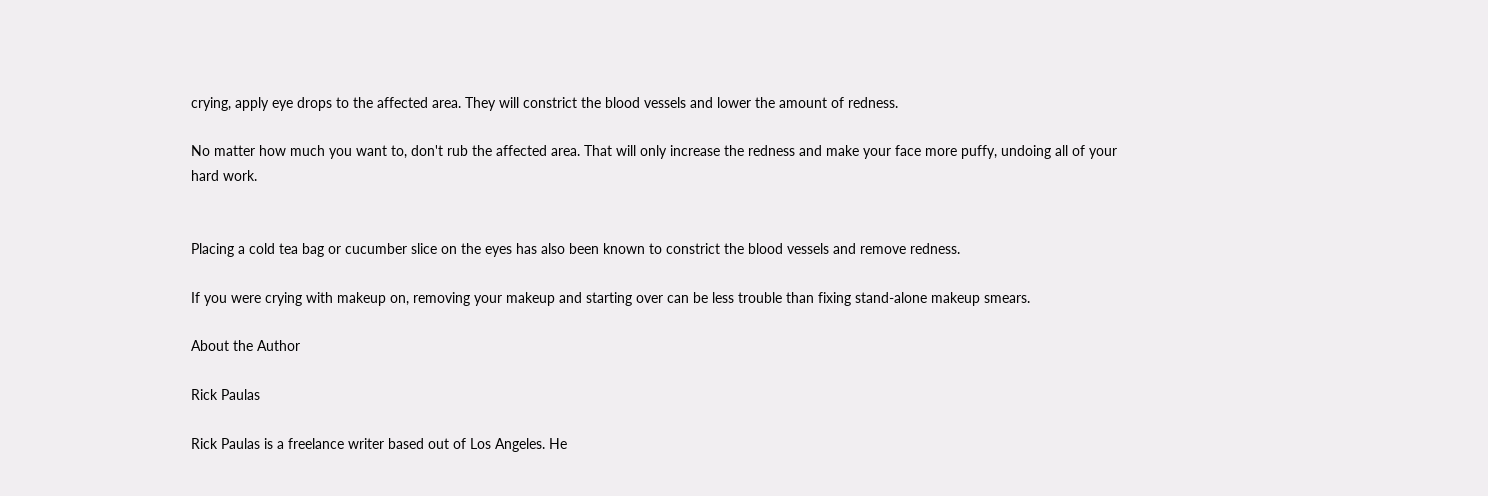crying, apply eye drops to the affected area. They will constrict the blood vessels and lower the amount of redness.

No matter how much you want to, don't rub the affected area. That will only increase the redness and make your face more puffy, undoing all of your hard work.


Placing a cold tea bag or cucumber slice on the eyes has also been known to constrict the blood vessels and remove redness.

If you were crying with makeup on, removing your makeup and starting over can be less trouble than fixing stand-alone makeup smears.

About the Author

Rick Paulas

Rick Paulas is a freelance writer based out of Los Angeles. He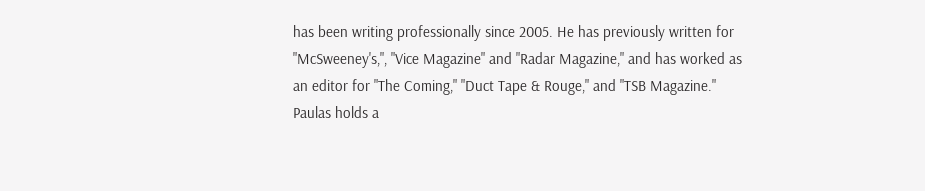has been writing professionally since 2005. He has previously written for "McSweeney's,", "Vice Magazine" and "Radar Magazine," and has worked as an editor for "The Coming," "Duct Tape & Rouge," and "TSB Magazine." Paulas holds a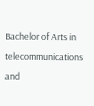Bachelor of Arts in telecommunications and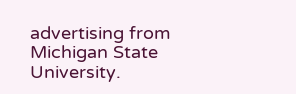advertising from Michigan State University.